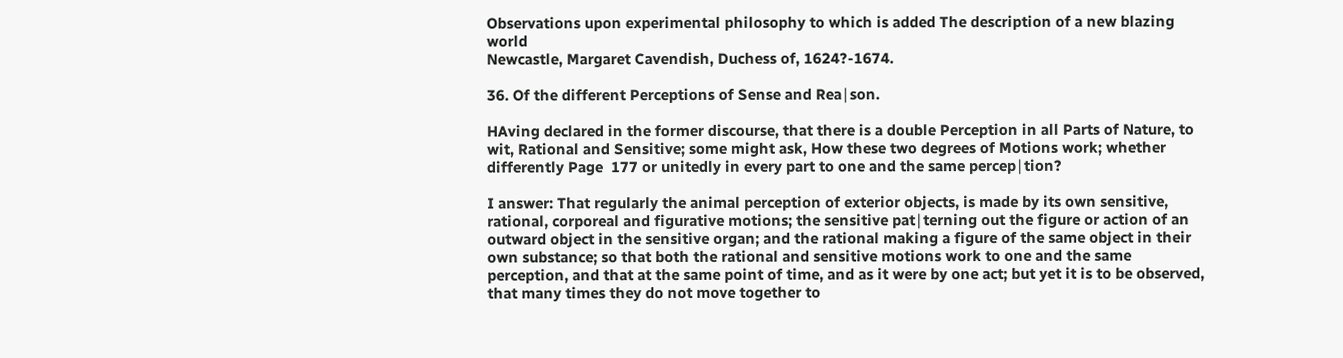Observations upon experimental philosophy to which is added The description of a new blazing world
Newcastle, Margaret Cavendish, Duchess of, 1624?-1674.

36. Of the different Perceptions of Sense and Rea∣son.

HAving declared in the former discourse, that there is a double Perception in all Parts of Nature, to wit, Rational and Sensitive; some might ask, How these two degrees of Motions work; whether differently Page  177 or unitedly in every part to one and the same percep∣tion?

I answer: That regularly the animal perception of exterior objects, is made by its own sensitive, rational, corporeal and figurative motions; the sensitive pat∣terning out the figure or action of an outward object in the sensitive organ; and the rational making a figure of the same object in their own substance; so that both the rational and sensitive motions work to one and the same perception, and that at the same point of time, and as it were by one act; but yet it is to be observed, that many times they do not move together to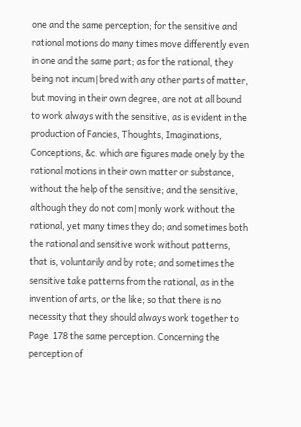one and the same perception; for the sensitive and rational motions do many times move differently even in one and the same part; as for the rational, they being not incum∣bred with any other parts of matter, but moving in their own degree, are not at all bound to work always with the sensitive, as is evident in the production of Fancies, Thoughts, Imaginations, Conceptions, &c. which are figures made onely by the rational motions in their own matter or substance, without the help of the sensitive; and the sensitive, although they do not com∣monly work without the rational, yet many times they do; and sometimes both the rational and sensitive work without patterns, that is, voluntarily and by rote; and sometimes the sensitive take patterns from the rational, as in the invention of arts, or the like; so that there is no necessity that they should always work together to Page  178 the same perception. Concerning the perception of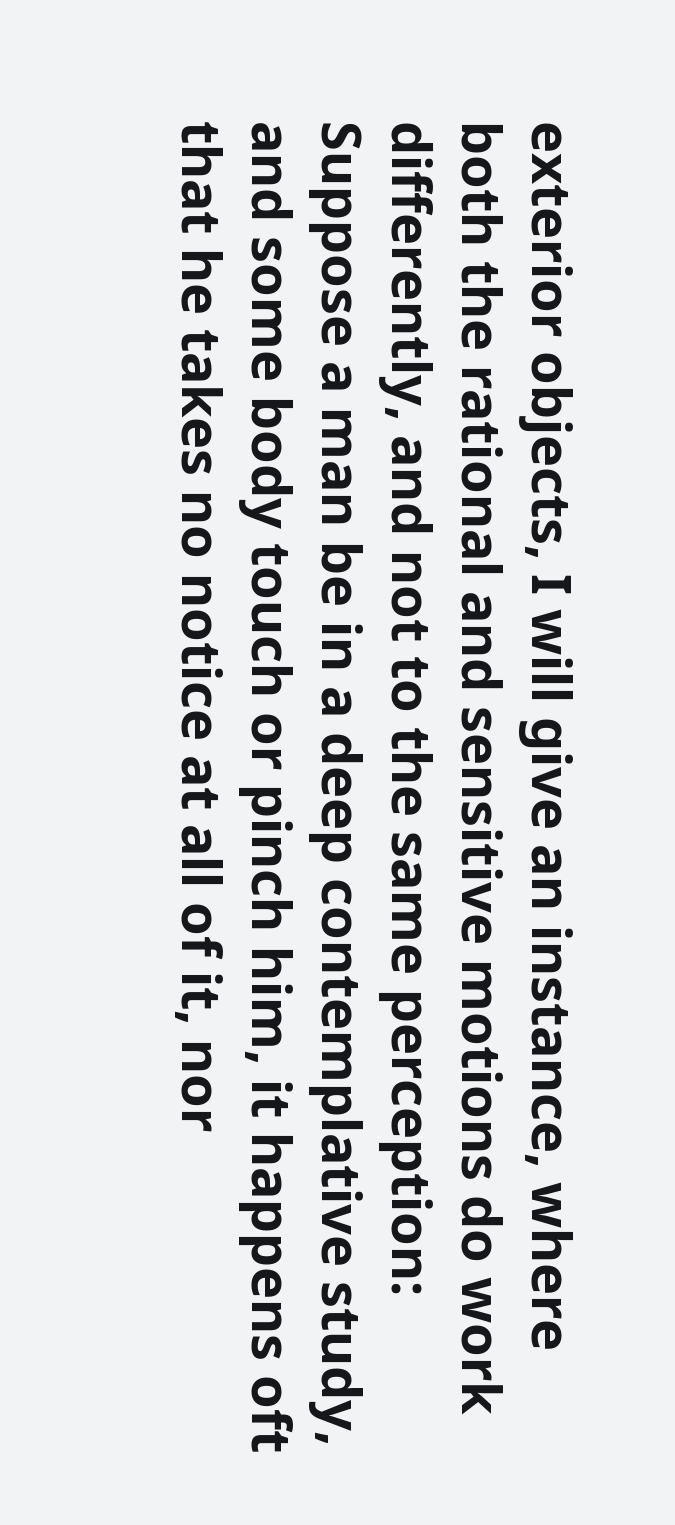exterior objects, I will give an instance, where both the rational and sensitive motions do work differently, and not to the same perception: Suppose a man be in a deep contemplative study, and some body touch or pinch him, it happens oft that he takes no notice at all of it, nor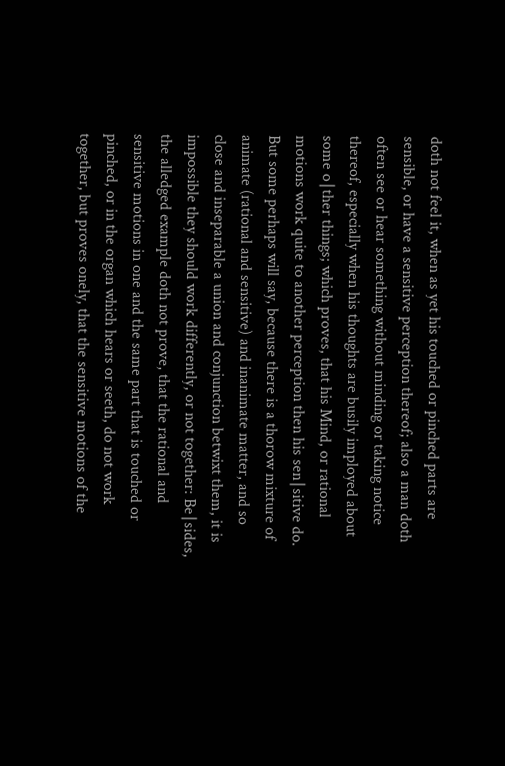doth not feel it, when as yet his touched or pinched parts are sensible, or have a sensitive perception thereof; also a man doth often see or hear something without minding or taking notice thereof, especially when his thoughts are busily imployed about some o∣ther things; which proves, that his Mind, or rational motions work quite to another perception then his sen∣sitive do. But some perhaps will say, because there is a thorow mixture of animate (rational and sensitive) and inanimate matter, and so close and inseparable a union and conjunction betwixt them, it is impossible they should work differently, or not together: Be∣sides, the alledged example doth not prove, that the rational and sensitive motions in one and the same part that is touched or pinched, or in the organ which hears or seeth, do not work together, but proves onely, that the sensitive motions of the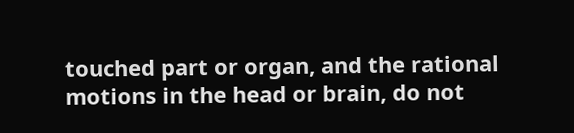touched part or organ, and the rational motions in the head or brain, do not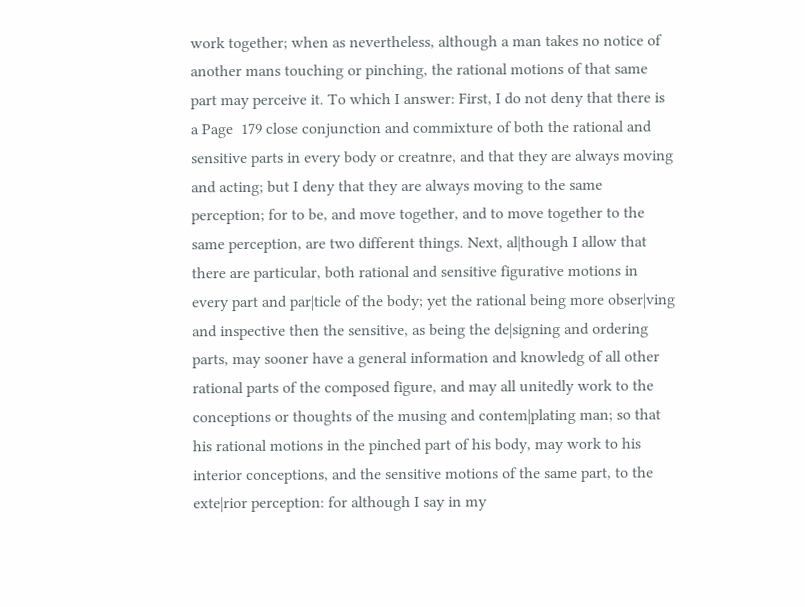work together; when as nevertheless, although a man takes no notice of another mans touching or pinching, the rational motions of that same part may perceive it. To which I answer: First, I do not deny that there is a Page  179 close conjunction and commixture of both the rational and sensitive parts in every body or creatnre, and that they are always moving and acting; but I deny that they are always moving to the same perception; for to be, and move together, and to move together to the same perception, are two different things. Next, al∣though I allow that there are particular, both rational and sensitive figurative motions in every part and par∣ticle of the body; yet the rational being more obser∣ving and inspective then the sensitive, as being the de∣signing and ordering parts, may sooner have a general information and knowledg of all other rational parts of the composed figure, and may all unitedly work to the conceptions or thoughts of the musing and contem∣plating man; so that his rational motions in the pinched part of his body, may work to his interior conceptions, and the sensitive motions of the same part, to the exte∣rior perception: for although I say in my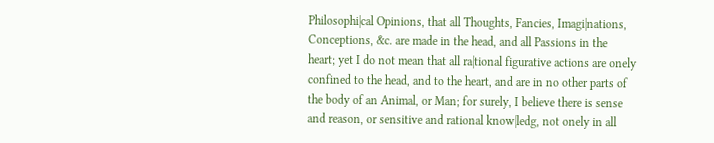Philosophi∣cal Opinions, that all Thoughts, Fancies, Imagi∣nations, Conceptions, &c. are made in the head, and all Passions in the heart; yet I do not mean that all ra∣tional figurative actions are onely confined to the head, and to the heart, and are in no other parts of the body of an Animal, or Man; for surely, I believe there is sense and reason, or sensitive and rational know∣ledg, not onely in all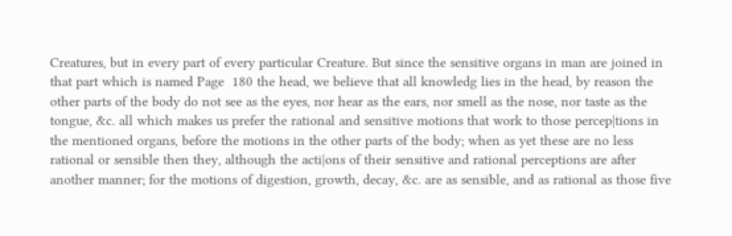Creatures, but in every part of every particular Creature. But since the sensitive organs in man are joined in that part which is named Page  180 the head, we believe that all knowledg lies in the head, by reason the other parts of the body do not see as the eyes, nor hear as the ears, nor smell as the nose, nor taste as the tongue, &c. all which makes us prefer the rational and sensitive motions that work to those percep∣tions in the mentioned organs, before the motions in the other parts of the body; when as yet these are no less rational or sensible then they, although the acti∣ons of their sensitive and rational perceptions are after another manner; for the motions of digestion, growth, decay, &c. are as sensible, and as rational as those five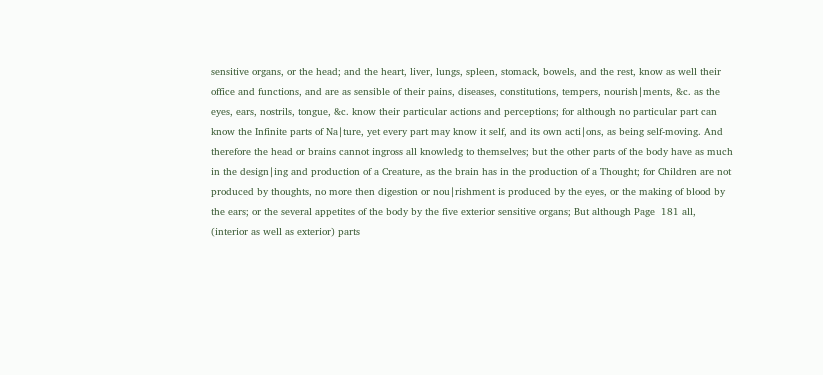sensitive organs, or the head; and the heart, liver, lungs, spleen, stomack, bowels, and the rest, know as well their office and functions, and are as sensible of their pains, diseases, constitutions, tempers, nourish∣ments, &c. as the eyes, ears, nostrils, tongue, &c. know their particular actions and perceptions; for although no particular part can know the Infinite parts of Na∣ture, yet every part may know it self, and its own acti∣ons, as being self-moving. And therefore the head or brains cannot ingross all knowledg to themselves; but the other parts of the body have as much in the design∣ing and production of a Creature, as the brain has in the production of a Thought; for Children are not produced by thoughts, no more then digestion or nou∣rishment is produced by the eyes, or the making of blood by the ears; or the several appetites of the body by the five exterior sensitive organs; But although Page  181 all, (interior as well as exterior) parts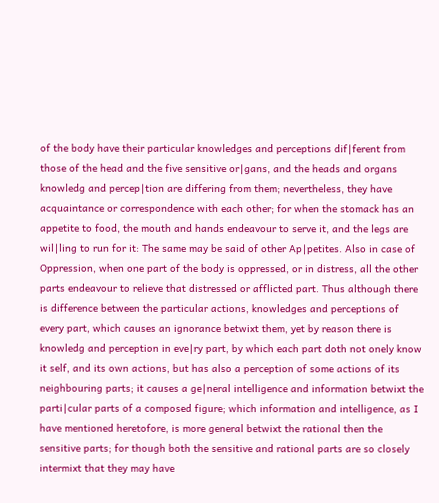of the body have their particular knowledges and perceptions dif∣ferent from those of the head and the five sensitive or∣gans, and the heads and organs knowledg and percep∣tion are differing from them; nevertheless, they have acquaintance or correspondence with each other; for when the stomack has an appetite to food, the mouth and hands endeavour to serve it, and the legs are wil∣ling to run for it: The same may be said of other Ap∣petites. Also in case of Oppression, when one part of the body is oppressed, or in distress, all the other parts endeavour to relieve that distressed or afflicted part. Thus although there is difference between the particular actions, knowledges and perceptions of every part, which causes an ignorance betwixt them, yet by reason there is knowledg and perception in eve∣ry part, by which each part doth not onely know it self, and its own actions, but has also a perception of some actions of its neighbouring parts; it causes a ge∣neral intelligence and information betwixt the parti∣cular parts of a composed figure; which information and intelligence, as I have mentioned heretofore, is more general betwixt the rational then the sensitive parts; for though both the sensitive and rational parts are so closely intermixt that they may have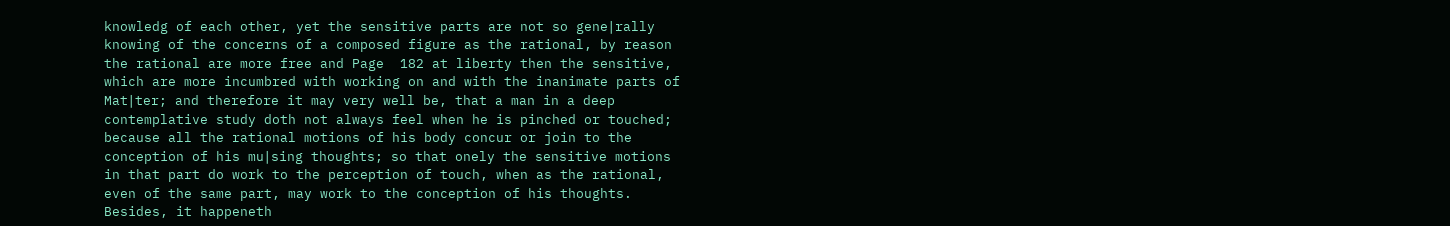knowledg of each other, yet the sensitive parts are not so gene∣rally knowing of the concerns of a composed figure as the rational, by reason the rational are more free and Page  182 at liberty then the sensitive, which are more incumbred with working on and with the inanimate parts of Mat∣ter; and therefore it may very well be, that a man in a deep contemplative study doth not always feel when he is pinched or touched; because all the rational motions of his body concur or join to the conception of his mu∣sing thoughts; so that onely the sensitive motions in that part do work to the perception of touch, when as the rational, even of the same part, may work to the conception of his thoughts. Besides, it happeneth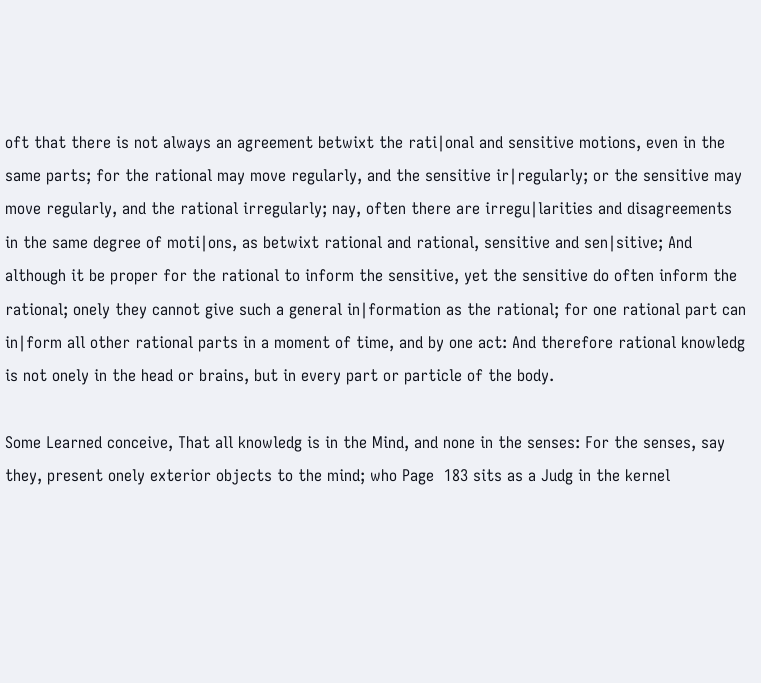oft that there is not always an agreement betwixt the rati∣onal and sensitive motions, even in the same parts; for the rational may move regularly, and the sensitive ir∣regularly; or the sensitive may move regularly, and the rational irregularly; nay, often there are irregu∣larities and disagreements in the same degree of moti∣ons, as betwixt rational and rational, sensitive and sen∣sitive; And although it be proper for the rational to inform the sensitive, yet the sensitive do often inform the rational; onely they cannot give such a general in∣formation as the rational; for one rational part can in∣form all other rational parts in a moment of time, and by one act: And therefore rational knowledg is not onely in the head or brains, but in every part or particle of the body.

Some Learned conceive, That all knowledg is in the Mind, and none in the senses: For the senses, say they, present onely exterior objects to the mind; who Page  183 sits as a Judg in the kernel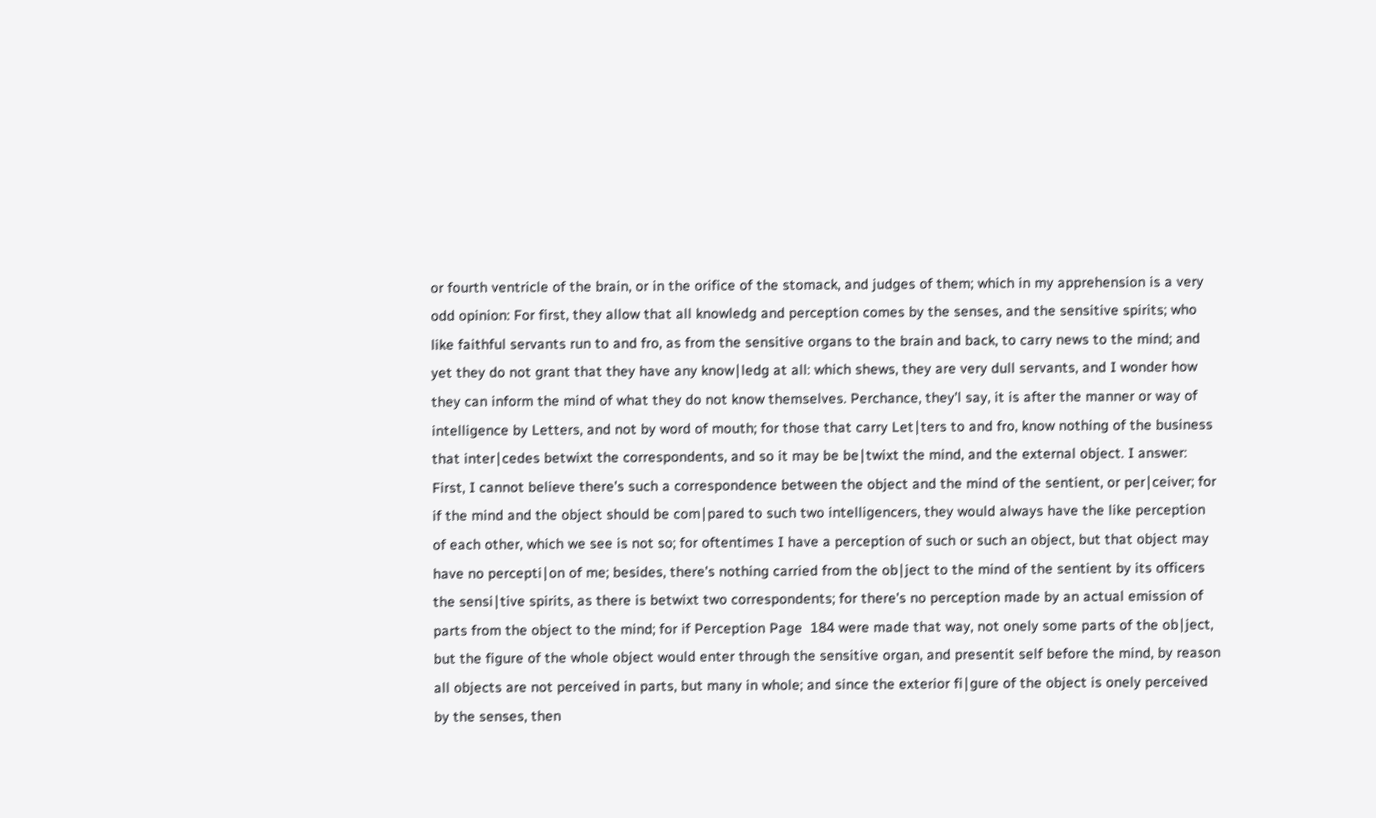or fourth ventricle of the brain, or in the orifice of the stomack, and judges of them; which in my apprehension is a very odd opinion: For first, they allow that all knowledg and perception comes by the senses, and the sensitive spirits; who like faithful servants run to and fro, as from the sensitive organs to the brain and back, to carry news to the mind; and yet they do not grant that they have any know∣ledg at all: which shews, they are very dull servants, and I wonder how they can inform the mind of what they do not know themselves. Perchance, they'l say, it is after the manner or way of intelligence by Letters, and not by word of mouth; for those that carry Let∣ters to and fro, know nothing of the business that inter∣cedes betwixt the correspondents, and so it may be be∣twixt the mind, and the external object. I answer: First, I cannot believe there's such a correspondence between the object and the mind of the sentient, or per∣ceiver; for if the mind and the object should be com∣pared to such two intelligencers, they would always have the like perception of each other, which we see is not so; for oftentimes I have a perception of such or such an object, but that object may have no percepti∣on of me; besides, there's nothing carried from the ob∣ject to the mind of the sentient by its officers the sensi∣tive spirits, as there is betwixt two correspondents; for there's no perception made by an actual emission of parts from the object to the mind; for if Perception Page  184 were made that way, not onely some parts of the ob∣ject, but the figure of the whole object would enter through the sensitive organ, and presentit self before the mind, by reason all objects are not perceived in parts, but many in whole; and since the exterior fi∣gure of the object is onely perceived by the senses, then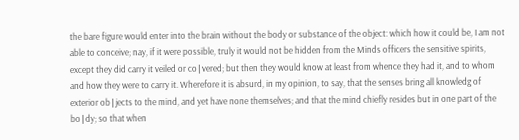the bare figure would enter into the brain without the body or substance of the object: which how it could be, I am not able to conceive; nay, if it were possible, truly it would not be hidden from the Minds officers the sensitive spirits, except they did carry it veiled or co∣vered; but then they would know at least from whence they had it, and to whom and how they were to carry it. Wherefore it is absurd, in my opinion, to say, that the senses bring all knowledg of exterior ob∣jects to the mind, and yet have none themselves; and that the mind chiefly resides but in one part of the bo∣dy; so that when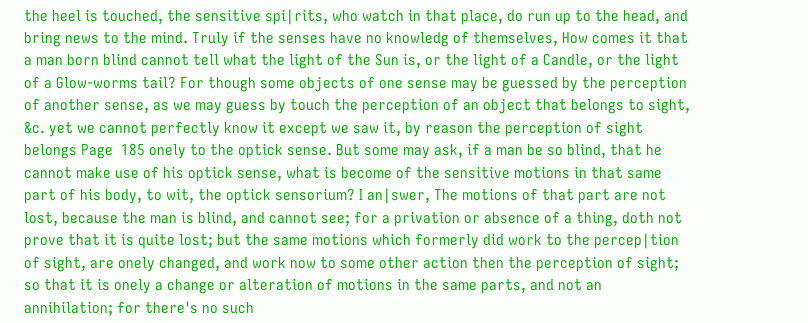the heel is touched, the sensitive spi∣rits, who watch in that place, do run up to the head, and bring news to the mind. Truly if the senses have no knowledg of themselves, How comes it that a man born blind cannot tell what the light of the Sun is, or the light of a Candle, or the light of a Glow-worms tail? For though some objects of one sense may be guessed by the perception of another sense, as we may guess by touch the perception of an object that belongs to sight, &c. yet we cannot perfectly know it except we saw it, by reason the perception of sight belongs Page  185 onely to the optick sense. But some may ask, if a man be so blind, that he cannot make use of his optick sense, what is become of the sensitive motions in that same part of his body, to wit, the optick sensorium? I an∣swer, The motions of that part are not lost, because the man is blind, and cannot see; for a privation or absence of a thing, doth not prove that it is quite lost; but the same motions which formerly did work to the percep∣tion of sight, are onely changed, and work now to some other action then the perception of sight; so that it is onely a change or alteration of motions in the same parts, and not an annihilation; for there's no such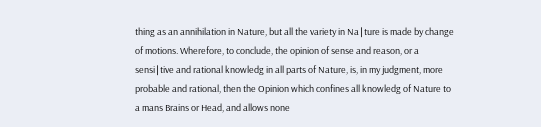thing as an annihilation in Nature, but all the variety in Na∣ture is made by change of motions. Wherefore, to conclude, the opinion of sense and reason, or a sensi∣tive and rational knowledg in all parts of Nature, is, in my judgment, more probable and rational, then the Opinion which confines all knowledg of Nature to a mans Brains or Head, and allows none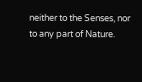neither to the Senses, nor to any part of Nature.